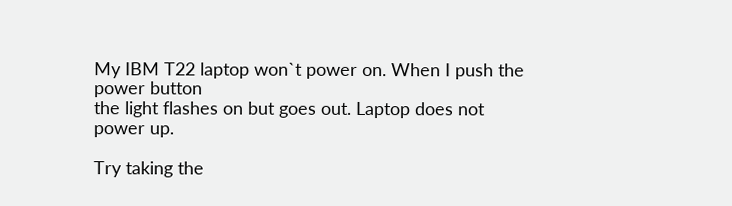My IBM T22 laptop won`t power on. When I push the power button
the light flashes on but goes out. Laptop does not power up.

Try taking the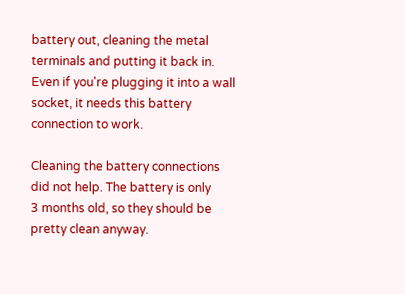battery out, cleaning the metal terminals and putting it back in. Even if you're plugging it into a wall socket, it needs this battery connection to work.

Cleaning the battery connections did not help. The battery is only
3 months old, so they should be pretty clean anyway.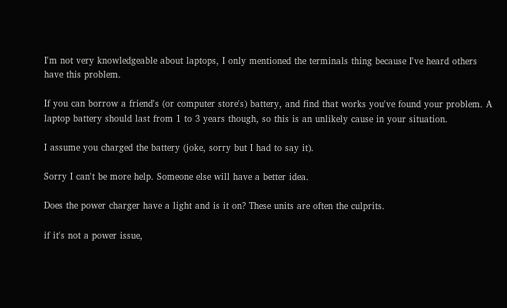I'm not very knowledgeable about laptops, I only mentioned the terminals thing because I've heard others have this problem.

If you can borrow a friend's (or computer store's) battery, and find that works you've found your problem. A laptop battery should last from 1 to 3 years though, so this is an unlikely cause in your situation.

I assume you charged the battery (joke, sorry but I had to say it).

Sorry I can't be more help. Someone else will have a better idea.

Does the power charger have a light and is it on? These units are often the culprits.

if it's not a power issue,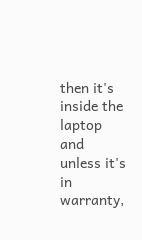then it's inside the laptop and unless it's in warranty,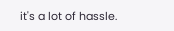it's a lot of hassle.